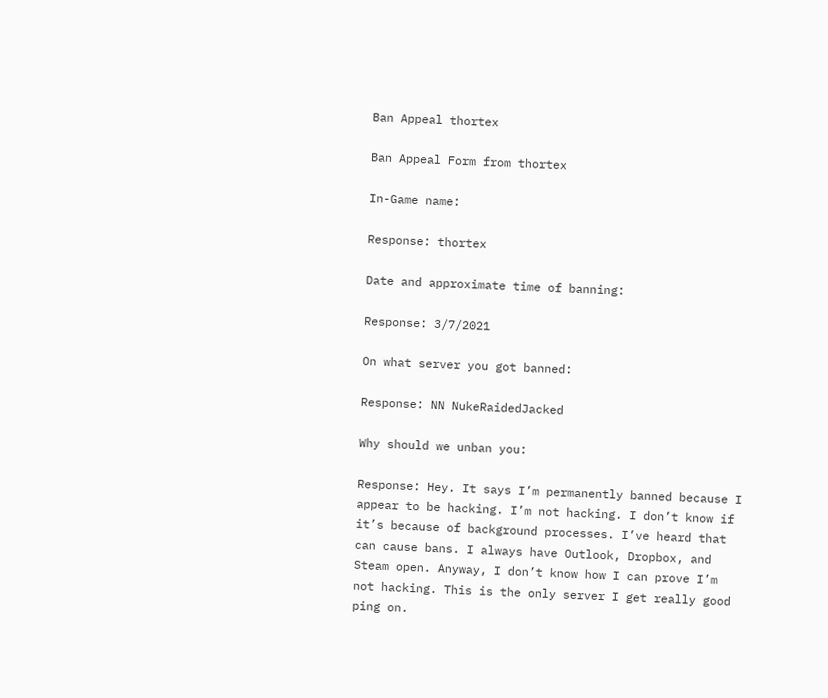Ban Appeal thortex

Ban Appeal Form from thortex

In-Game name:

Response: thortex

Date and approximate time of banning:

Response: 3/7/2021

On what server you got banned:

Response: NN NukeRaidedJacked

Why should we unban you:

Response: Hey. It says I’m permanently banned because I appear to be hacking. I’m not hacking. I don’t know if it’s because of background processes. I’ve heard that can cause bans. I always have Outlook, Dropbox, and Steam open. Anyway, I don’t know how I can prove I’m not hacking. This is the only server I get really good ping on.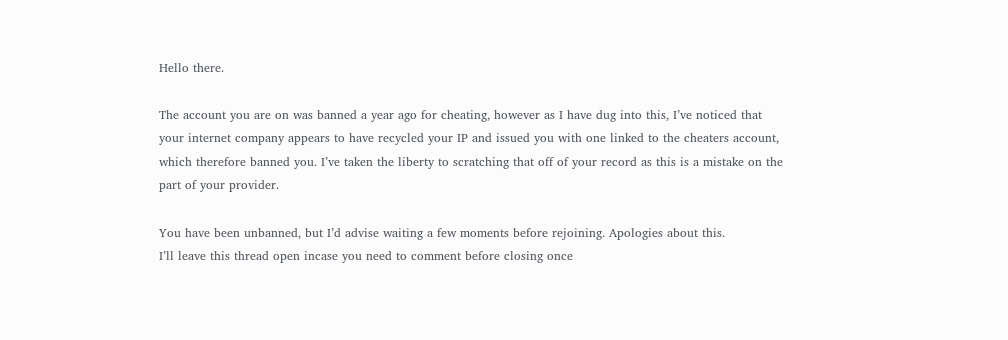Hello there.

The account you are on was banned a year ago for cheating, however as I have dug into this, I’ve noticed that your internet company appears to have recycled your IP and issued you with one linked to the cheaters account, which therefore banned you. I’ve taken the liberty to scratching that off of your record as this is a mistake on the part of your provider.

You have been unbanned, but I’d advise waiting a few moments before rejoining. Apologies about this.
I’ll leave this thread open incase you need to comment before closing once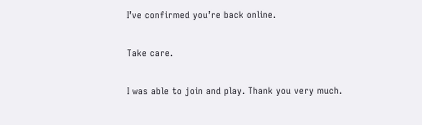I’ve confirmed you’re back online.

Take care.

I was able to join and play. Thank you very much.